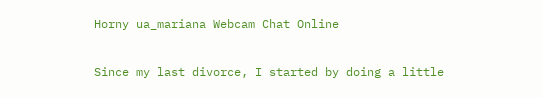Horny ua_mariana Webcam Chat Online

Since my last divorce, I started by doing a little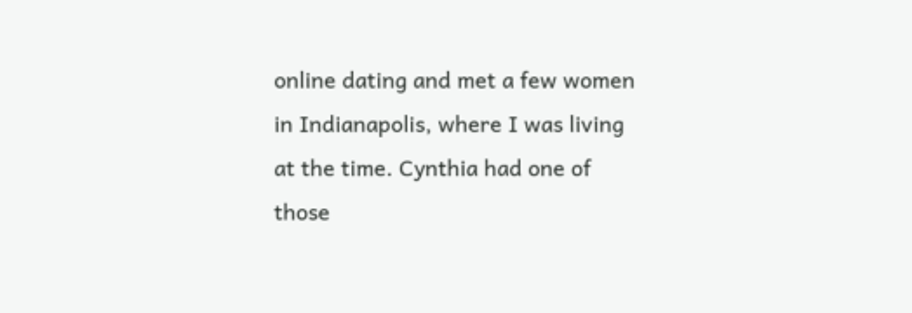online dating and met a few women in Indianapolis, where I was living at the time. Cynthia had one of those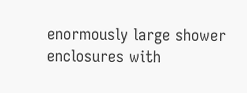enormously large shower enclosures with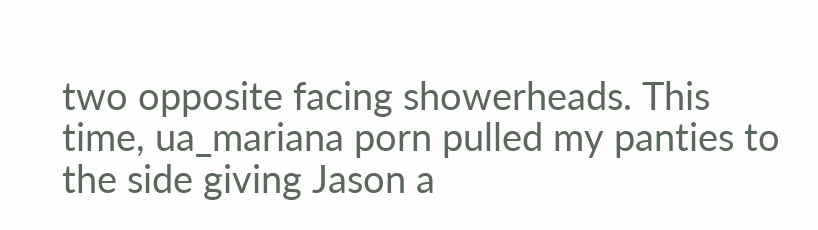two opposite facing showerheads. This time, ua_mariana porn pulled my panties to the side giving Jason a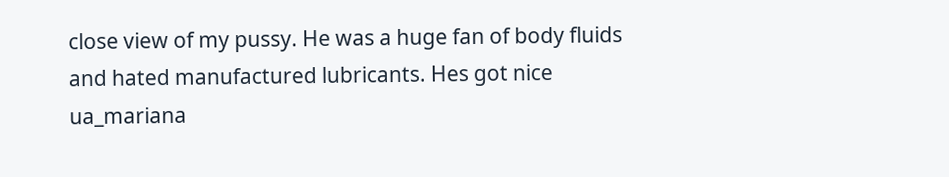close view of my pussy. He was a huge fan of body fluids and hated manufactured lubricants. Hes got nice ua_mariana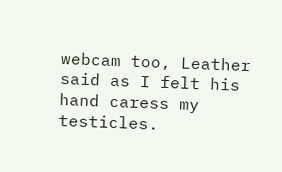webcam too, Leather said as I felt his hand caress my testicles.